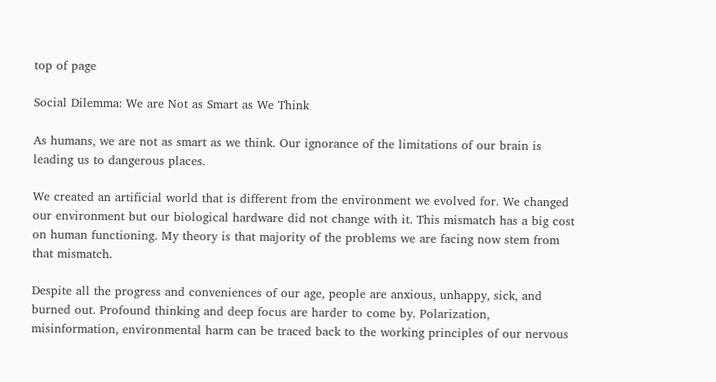top of page

Social Dilemma: We are Not as Smart as We Think

As humans, we are not as smart as we think. Our ignorance of the limitations of our brain is leading us to dangerous places.

We created an artificial world that is different from the environment we evolved for. We changed our environment but our biological hardware did not change with it. This mismatch has a big cost on human functioning. My theory is that majority of the problems we are facing now stem from that mismatch.

Despite all the progress and conveniences of our age, people are anxious, unhappy, sick, and burned out. Profound thinking and deep focus are harder to come by. Polarization, misinformation, environmental harm can be traced back to the working principles of our nervous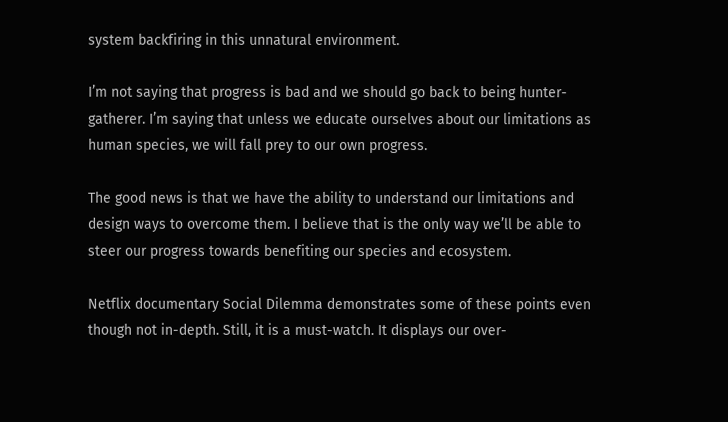system backfiring in this unnatural environment.

I’m not saying that progress is bad and we should go back to being hunter-gatherer. I’m saying that unless we educate ourselves about our limitations as human species, we will fall prey to our own progress.

The good news is that we have the ability to understand our limitations and design ways to overcome them. I believe that is the only way we’ll be able to steer our progress towards benefiting our species and ecosystem.

Netflix documentary Social Dilemma demonstrates some of these points even though not in-depth. Still, it is a must-watch. It displays our over-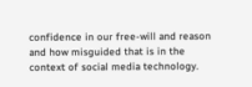confidence in our free-will and reason and how misguided that is in the context of social media technology.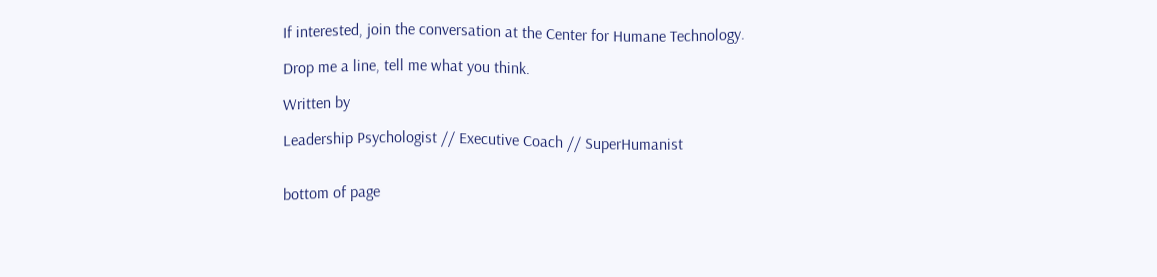If interested, join the conversation at the Center for Humane Technology.

Drop me a line, tell me what you think.

Written by

Leadership Psychologist // Executive Coach // SuperHumanist


bottom of page